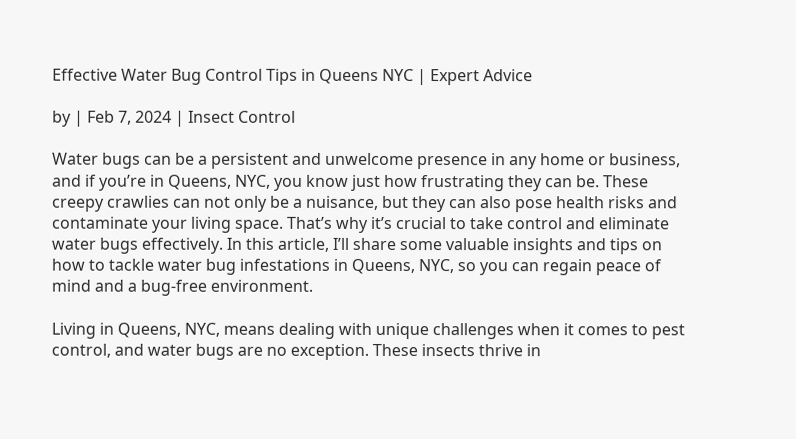Effective Water Bug Control Tips in Queens NYC | Expert Advice

by | Feb 7, 2024 | Insect Control

Water bugs can be a persistent and unwelcome presence in any home or business, and if you’re in Queens, NYC, you know just how frustrating they can be. These creepy crawlies can not only be a nuisance, but they can also pose health risks and contaminate your living space. That’s why it’s crucial to take control and eliminate water bugs effectively. In this article, I’ll share some valuable insights and tips on how to tackle water bug infestations in Queens, NYC, so you can regain peace of mind and a bug-free environment.

Living in Queens, NYC, means dealing with unique challenges when it comes to pest control, and water bugs are no exception. These insects thrive in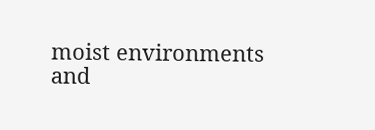moist environments and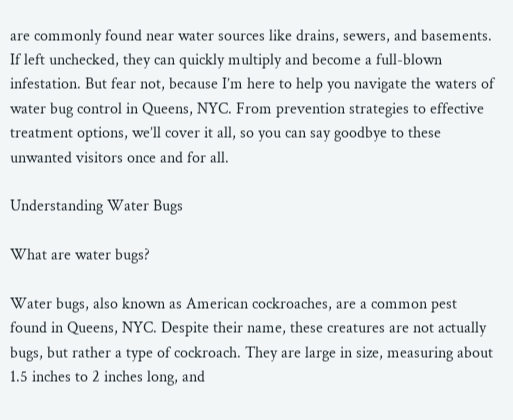are commonly found near water sources like drains, sewers, and basements. If left unchecked, they can quickly multiply and become a full-blown infestation. But fear not, because I’m here to help you navigate the waters of water bug control in Queens, NYC. From prevention strategies to effective treatment options, we’ll cover it all, so you can say goodbye to these unwanted visitors once and for all.

Understanding Water Bugs

What are water bugs?

Water bugs, also known as American cockroaches, are a common pest found in Queens, NYC. Despite their name, these creatures are not actually bugs, but rather a type of cockroach. They are large in size, measuring about 1.5 inches to 2 inches long, and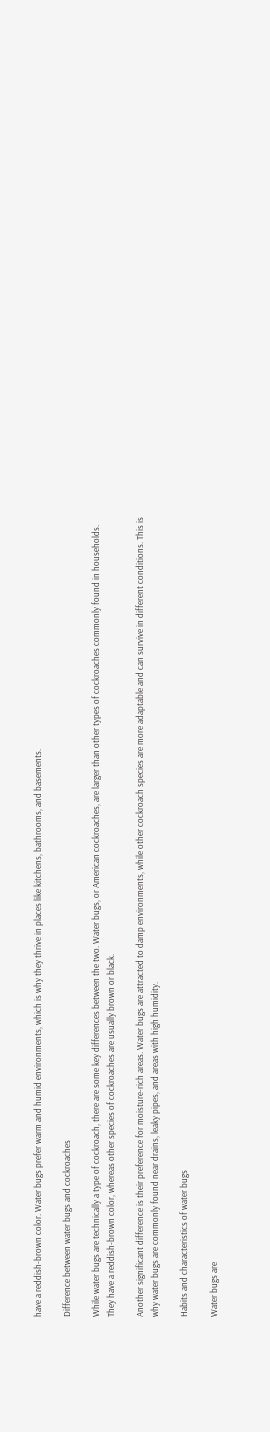have a reddish-brown color. Water bugs prefer warm and humid environments, which is why they thrive in places like kitchens, bathrooms, and basements.

Difference between water bugs and cockroaches

While water bugs are technically a type of cockroach, there are some key differences between the two. Water bugs, or American cockroaches, are larger than other types of cockroaches commonly found in households. They have a reddish-brown color, whereas other species of cockroaches are usually brown or black.

Another significant difference is their preference for moisture-rich areas. Water bugs are attracted to damp environments, while other cockroach species are more adaptable and can survive in different conditions. This is why water bugs are commonly found near drains, leaky pipes, and areas with high humidity.

Habits and characteristics of water bugs

Water bugs are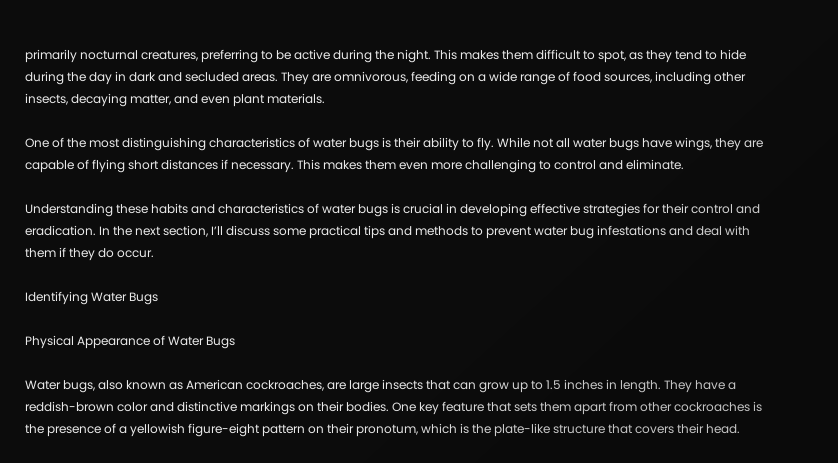primarily nocturnal creatures, preferring to be active during the night. This makes them difficult to spot, as they tend to hide during the day in dark and secluded areas. They are omnivorous, feeding on a wide range of food sources, including other insects, decaying matter, and even plant materials.

One of the most distinguishing characteristics of water bugs is their ability to fly. While not all water bugs have wings, they are capable of flying short distances if necessary. This makes them even more challenging to control and eliminate.

Understanding these habits and characteristics of water bugs is crucial in developing effective strategies for their control and eradication. In the next section, I’ll discuss some practical tips and methods to prevent water bug infestations and deal with them if they do occur.

Identifying Water Bugs

Physical Appearance of Water Bugs

Water bugs, also known as American cockroaches, are large insects that can grow up to 1.5 inches in length. They have a reddish-brown color and distinctive markings on their bodies. One key feature that sets them apart from other cockroaches is the presence of a yellowish figure-eight pattern on their pronotum, which is the plate-like structure that covers their head.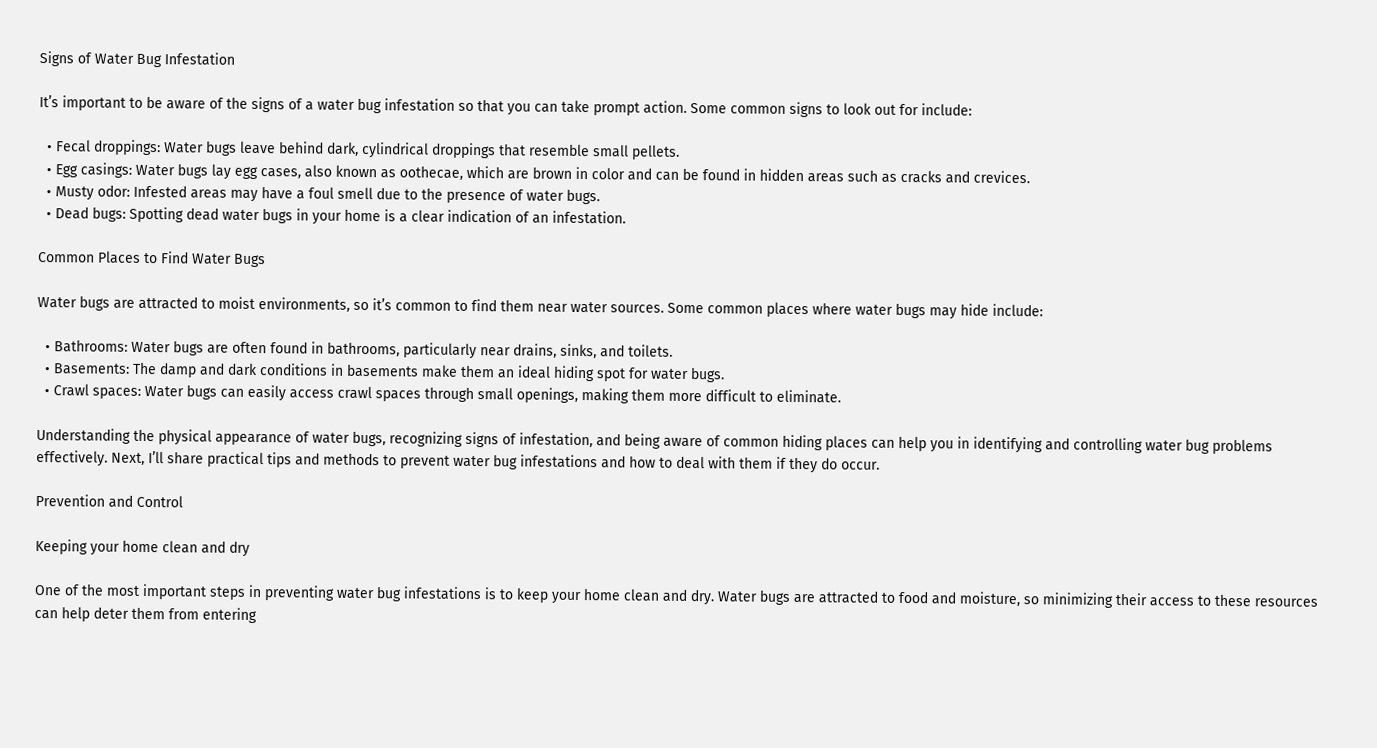Signs of Water Bug Infestation

It’s important to be aware of the signs of a water bug infestation so that you can take prompt action. Some common signs to look out for include:

  • Fecal droppings: Water bugs leave behind dark, cylindrical droppings that resemble small pellets.
  • Egg casings: Water bugs lay egg cases, also known as oothecae, which are brown in color and can be found in hidden areas such as cracks and crevices.
  • Musty odor: Infested areas may have a foul smell due to the presence of water bugs.
  • Dead bugs: Spotting dead water bugs in your home is a clear indication of an infestation.

Common Places to Find Water Bugs

Water bugs are attracted to moist environments, so it’s common to find them near water sources. Some common places where water bugs may hide include:

  • Bathrooms: Water bugs are often found in bathrooms, particularly near drains, sinks, and toilets.
  • Basements: The damp and dark conditions in basements make them an ideal hiding spot for water bugs.
  • Crawl spaces: Water bugs can easily access crawl spaces through small openings, making them more difficult to eliminate.

Understanding the physical appearance of water bugs, recognizing signs of infestation, and being aware of common hiding places can help you in identifying and controlling water bug problems effectively. Next, I’ll share practical tips and methods to prevent water bug infestations and how to deal with them if they do occur.

Prevention and Control

Keeping your home clean and dry

One of the most important steps in preventing water bug infestations is to keep your home clean and dry. Water bugs are attracted to food and moisture, so minimizing their access to these resources can help deter them from entering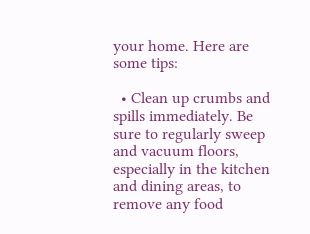your home. Here are some tips:

  • Clean up crumbs and spills immediately. Be sure to regularly sweep and vacuum floors, especially in the kitchen and dining areas, to remove any food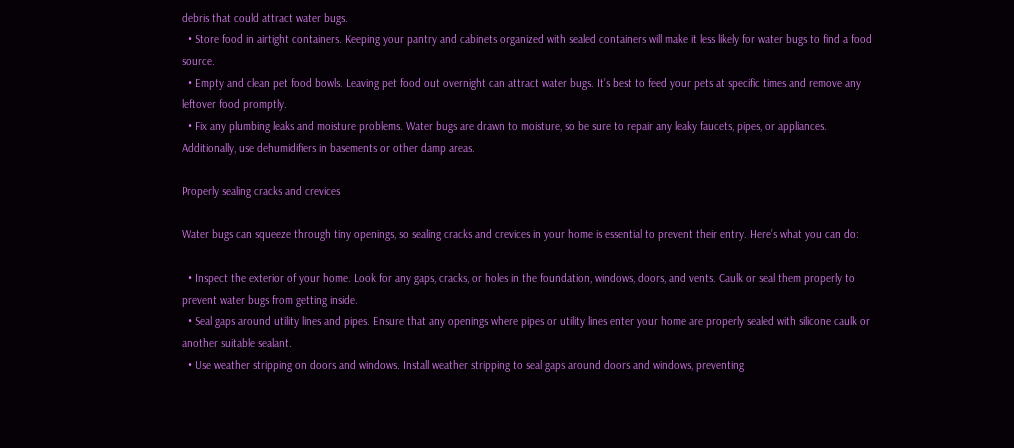debris that could attract water bugs.
  • Store food in airtight containers. Keeping your pantry and cabinets organized with sealed containers will make it less likely for water bugs to find a food source.
  • Empty and clean pet food bowls. Leaving pet food out overnight can attract water bugs. It’s best to feed your pets at specific times and remove any leftover food promptly.
  • Fix any plumbing leaks and moisture problems. Water bugs are drawn to moisture, so be sure to repair any leaky faucets, pipes, or appliances. Additionally, use dehumidifiers in basements or other damp areas.

Properly sealing cracks and crevices

Water bugs can squeeze through tiny openings, so sealing cracks and crevices in your home is essential to prevent their entry. Here’s what you can do:

  • Inspect the exterior of your home. Look for any gaps, cracks, or holes in the foundation, windows, doors, and vents. Caulk or seal them properly to prevent water bugs from getting inside.
  • Seal gaps around utility lines and pipes. Ensure that any openings where pipes or utility lines enter your home are properly sealed with silicone caulk or another suitable sealant.
  • Use weather stripping on doors and windows. Install weather stripping to seal gaps around doors and windows, preventing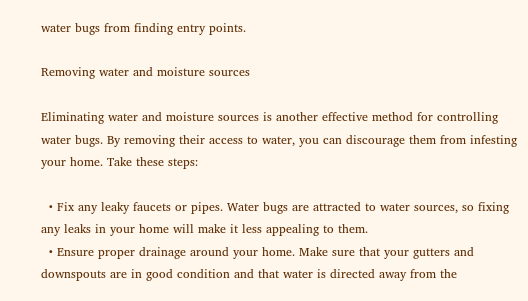water bugs from finding entry points.

Removing water and moisture sources

Eliminating water and moisture sources is another effective method for controlling water bugs. By removing their access to water, you can discourage them from infesting your home. Take these steps:

  • Fix any leaky faucets or pipes. Water bugs are attracted to water sources, so fixing any leaks in your home will make it less appealing to them.
  • Ensure proper drainage around your home. Make sure that your gutters and downspouts are in good condition and that water is directed away from the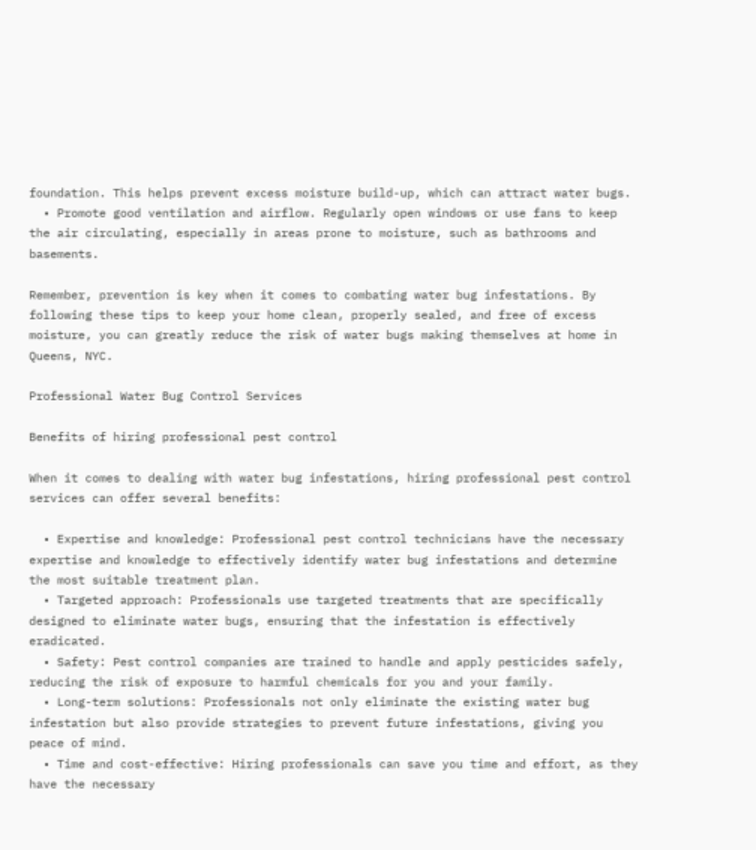foundation. This helps prevent excess moisture build-up, which can attract water bugs.
  • Promote good ventilation and airflow. Regularly open windows or use fans to keep the air circulating, especially in areas prone to moisture, such as bathrooms and basements.

Remember, prevention is key when it comes to combating water bug infestations. By following these tips to keep your home clean, properly sealed, and free of excess moisture, you can greatly reduce the risk of water bugs making themselves at home in Queens, NYC.

Professional Water Bug Control Services

Benefits of hiring professional pest control

When it comes to dealing with water bug infestations, hiring professional pest control services can offer several benefits:

  • Expertise and knowledge: Professional pest control technicians have the necessary expertise and knowledge to effectively identify water bug infestations and determine the most suitable treatment plan.
  • Targeted approach: Professionals use targeted treatments that are specifically designed to eliminate water bugs, ensuring that the infestation is effectively eradicated.
  • Safety: Pest control companies are trained to handle and apply pesticides safely, reducing the risk of exposure to harmful chemicals for you and your family.
  • Long-term solutions: Professionals not only eliminate the existing water bug infestation but also provide strategies to prevent future infestations, giving you peace of mind.
  • Time and cost-effective: Hiring professionals can save you time and effort, as they have the necessary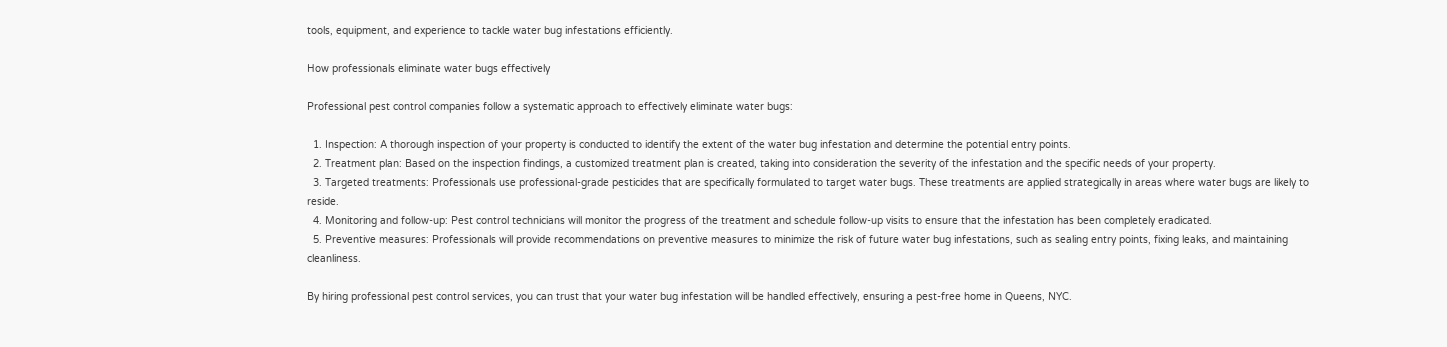tools, equipment, and experience to tackle water bug infestations efficiently.

How professionals eliminate water bugs effectively

Professional pest control companies follow a systematic approach to effectively eliminate water bugs:

  1. Inspection: A thorough inspection of your property is conducted to identify the extent of the water bug infestation and determine the potential entry points.
  2. Treatment plan: Based on the inspection findings, a customized treatment plan is created, taking into consideration the severity of the infestation and the specific needs of your property.
  3. Targeted treatments: Professionals use professional-grade pesticides that are specifically formulated to target water bugs. These treatments are applied strategically in areas where water bugs are likely to reside.
  4. Monitoring and follow-up: Pest control technicians will monitor the progress of the treatment and schedule follow-up visits to ensure that the infestation has been completely eradicated.
  5. Preventive measures: Professionals will provide recommendations on preventive measures to minimize the risk of future water bug infestations, such as sealing entry points, fixing leaks, and maintaining cleanliness.

By hiring professional pest control services, you can trust that your water bug infestation will be handled effectively, ensuring a pest-free home in Queens, NYC.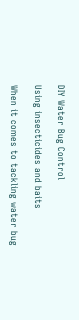DIY Water Bug Control

Using insecticides and baits

When it comes to tackling water bug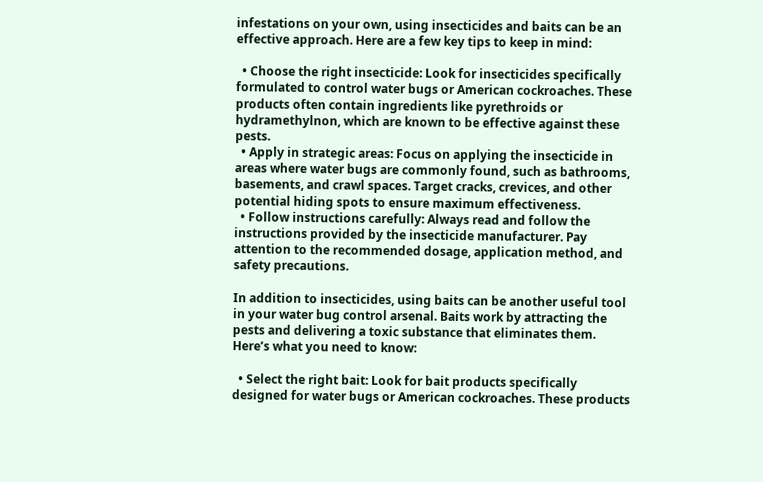infestations on your own, using insecticides and baits can be an effective approach. Here are a few key tips to keep in mind:

  • Choose the right insecticide: Look for insecticides specifically formulated to control water bugs or American cockroaches. These products often contain ingredients like pyrethroids or hydramethylnon, which are known to be effective against these pests.
  • Apply in strategic areas: Focus on applying the insecticide in areas where water bugs are commonly found, such as bathrooms, basements, and crawl spaces. Target cracks, crevices, and other potential hiding spots to ensure maximum effectiveness.
  • Follow instructions carefully: Always read and follow the instructions provided by the insecticide manufacturer. Pay attention to the recommended dosage, application method, and safety precautions.

In addition to insecticides, using baits can be another useful tool in your water bug control arsenal. Baits work by attracting the pests and delivering a toxic substance that eliminates them. Here’s what you need to know:

  • Select the right bait: Look for bait products specifically designed for water bugs or American cockroaches. These products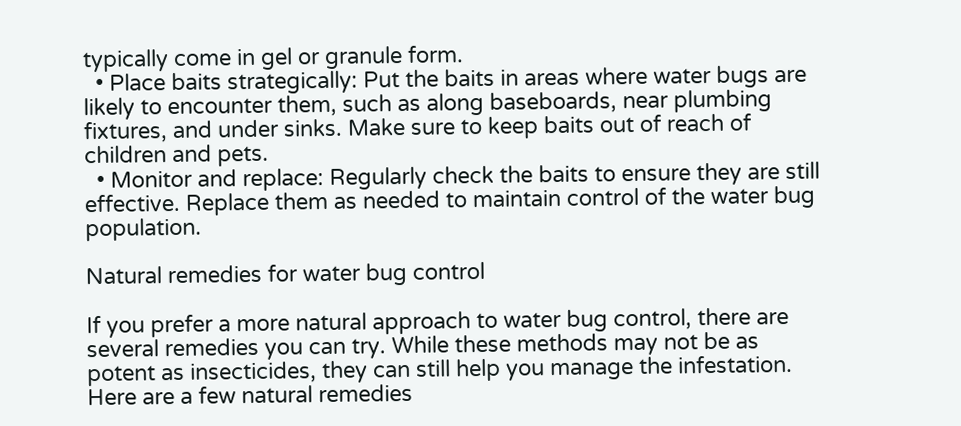typically come in gel or granule form.
  • Place baits strategically: Put the baits in areas where water bugs are likely to encounter them, such as along baseboards, near plumbing fixtures, and under sinks. Make sure to keep baits out of reach of children and pets.
  • Monitor and replace: Regularly check the baits to ensure they are still effective. Replace them as needed to maintain control of the water bug population.

Natural remedies for water bug control

If you prefer a more natural approach to water bug control, there are several remedies you can try. While these methods may not be as potent as insecticides, they can still help you manage the infestation. Here are a few natural remedies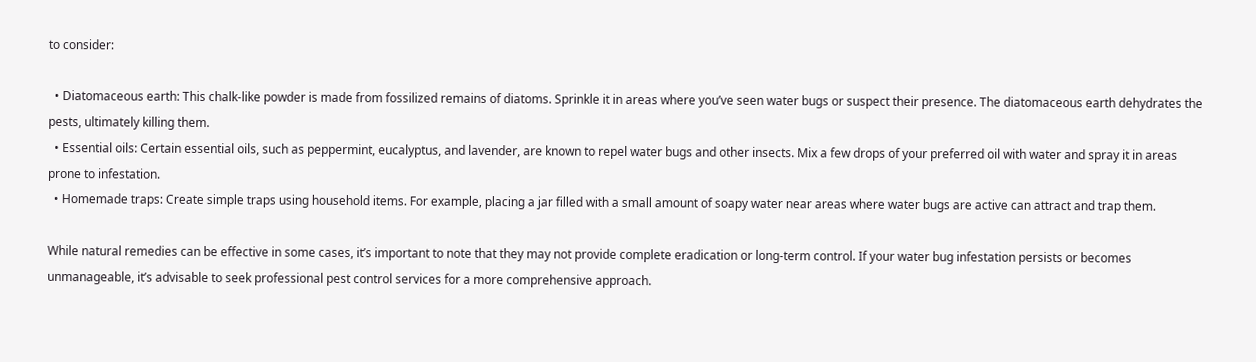to consider:

  • Diatomaceous earth: This chalk-like powder is made from fossilized remains of diatoms. Sprinkle it in areas where you’ve seen water bugs or suspect their presence. The diatomaceous earth dehydrates the pests, ultimately killing them.
  • Essential oils: Certain essential oils, such as peppermint, eucalyptus, and lavender, are known to repel water bugs and other insects. Mix a few drops of your preferred oil with water and spray it in areas prone to infestation.
  • Homemade traps: Create simple traps using household items. For example, placing a jar filled with a small amount of soapy water near areas where water bugs are active can attract and trap them.

While natural remedies can be effective in some cases, it’s important to note that they may not provide complete eradication or long-term control. If your water bug infestation persists or becomes unmanageable, it’s advisable to seek professional pest control services for a more comprehensive approach.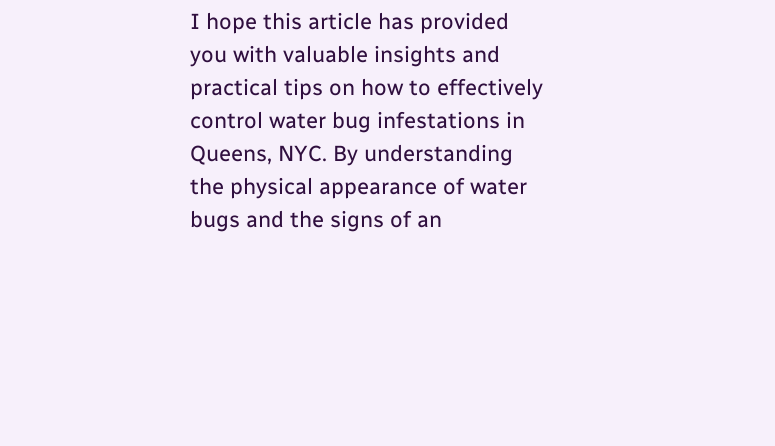I hope this article has provided you with valuable insights and practical tips on how to effectively control water bug infestations in Queens, NYC. By understanding the physical appearance of water bugs and the signs of an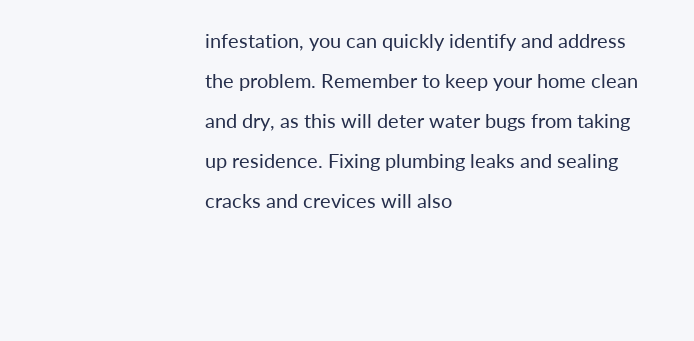infestation, you can quickly identify and address the problem. Remember to keep your home clean and dry, as this will deter water bugs from taking up residence. Fixing plumbing leaks and sealing cracks and crevices will also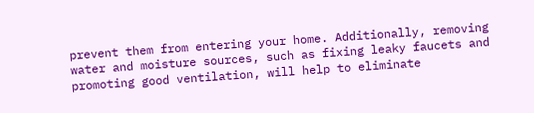prevent them from entering your home. Additionally, removing water and moisture sources, such as fixing leaky faucets and promoting good ventilation, will help to eliminate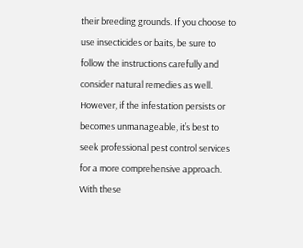their breeding grounds. If you choose to use insecticides or baits, be sure to follow the instructions carefully and consider natural remedies as well. However, if the infestation persists or becomes unmanageable, it’s best to seek professional pest control services for a more comprehensive approach. With these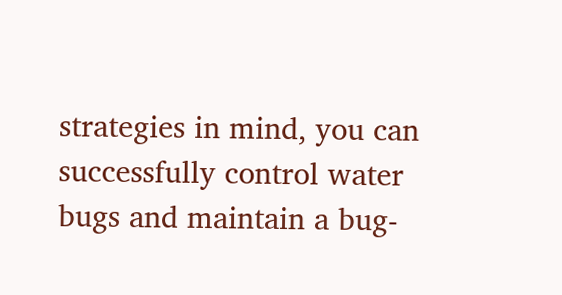strategies in mind, you can successfully control water bugs and maintain a bug-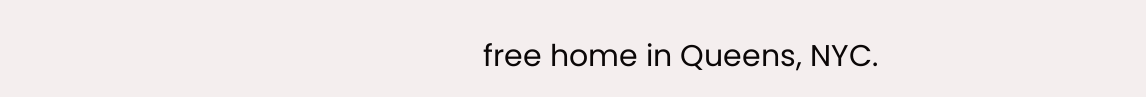free home in Queens, NYC.